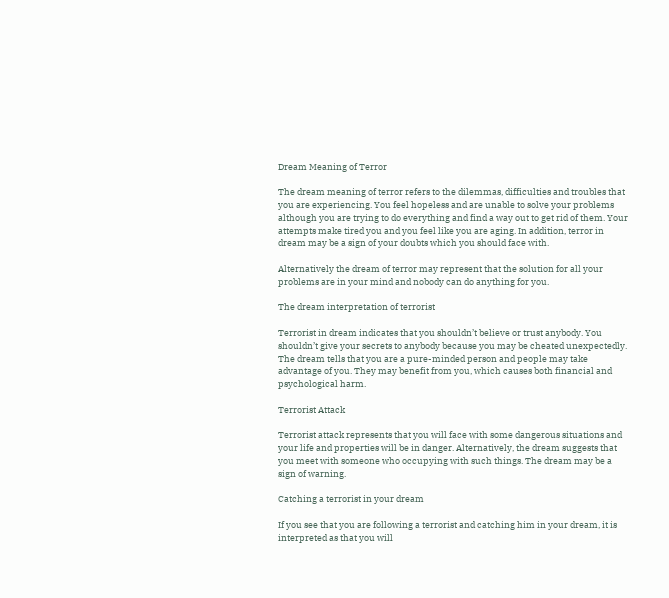Dream Meaning of Terror

The dream meaning of terror refers to the dilemmas, difficulties and troubles that you are experiencing. You feel hopeless and are unable to solve your problems although you are trying to do everything and find a way out to get rid of them. Your attempts make tired you and you feel like you are aging. In addition, terror in dream may be a sign of your doubts which you should face with.

Alternatively the dream of terror may represent that the solution for all your problems are in your mind and nobody can do anything for you.

The dream interpretation of terrorist

Terrorist in dream indicates that you shouldn’t believe or trust anybody. You shouldn’t give your secrets to anybody because you may be cheated unexpectedly. The dream tells that you are a pure-minded person and people may take advantage of you. They may benefit from you, which causes both financial and psychological harm.

Terrorist Attack

Terrorist attack represents that you will face with some dangerous situations and your life and properties will be in danger. Alternatively, the dream suggests that you meet with someone who occupying with such things. The dream may be a sign of warning.

Catching a terrorist in your dream

If you see that you are following a terrorist and catching him in your dream, it is interpreted as that you will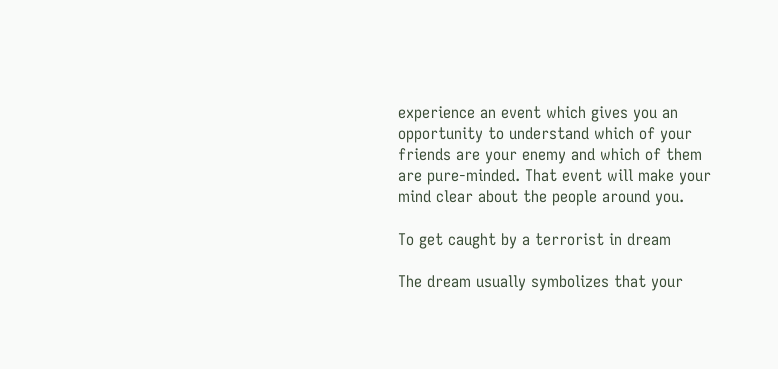experience an event which gives you an opportunity to understand which of your friends are your enemy and which of them are pure-minded. That event will make your mind clear about the people around you.

To get caught by a terrorist in dream

The dream usually symbolizes that your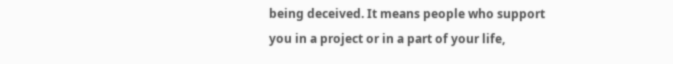being deceived. It means people who support you in a project or in a part of your life,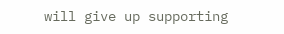will give up supporting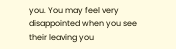you. You may feel very disappointed when you see their leaving you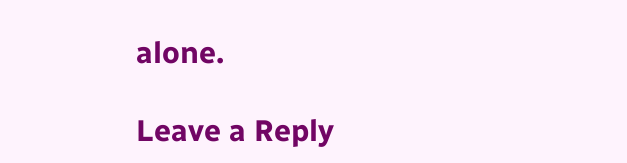alone.

Leave a Reply